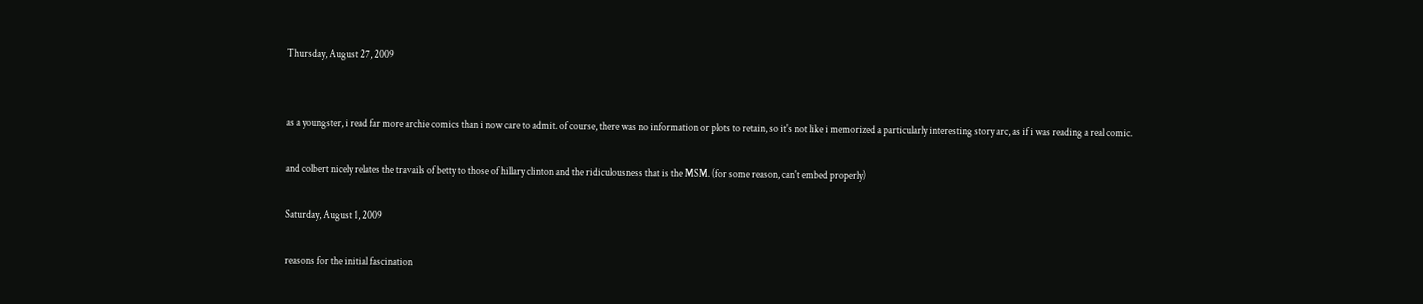Thursday, August 27, 2009


as a youngster, i read far more archie comics than i now care to admit. of course, there was no information or plots to retain, so it's not like i memorized a particularly interesting story arc, as if i was reading a real comic.

and colbert nicely relates the travails of betty to those of hillary clinton and the ridiculousness that is the MSM. (for some reason, can't embed properly)

Saturday, August 1, 2009

reasons for the initial fascination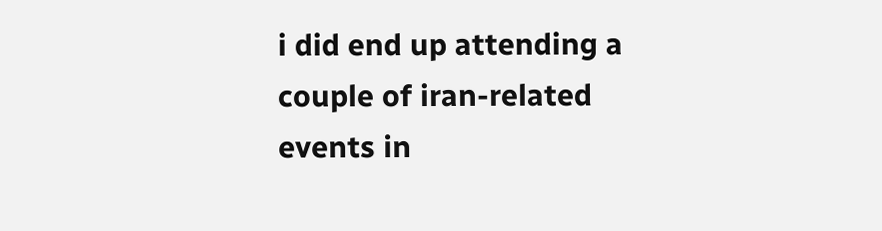i did end up attending a couple of iran-related events in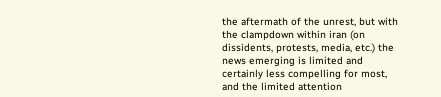the aftermath of the unrest, but with the clampdown within iran (on dissidents, protests, media, etc.) the news emerging is limited and certainly less compelling for most, and the limited attention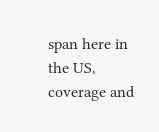span here in the US, coverage and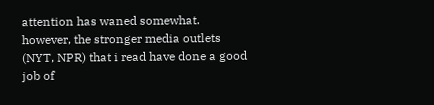attention has waned somewhat. however, the stronger media outlets (NYT, NPR) that i read have done a good job of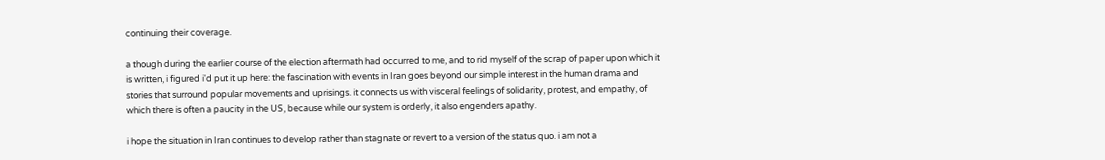continuing their coverage.

a though during the earlier course of the election aftermath had occurred to me, and to rid myself of the scrap of paper upon which it is written, i figured i'd put it up here: the fascination with events in Iran goes beyond our simple interest in the human drama and stories that surround popular movements and uprisings. it connects us with visceral feelings of solidarity, protest, and empathy, of which there is often a paucity in the US, because while our system is orderly, it also engenders apathy.

i hope the situation in Iran continues to develop rather than stagnate or revert to a version of the status quo. i am not a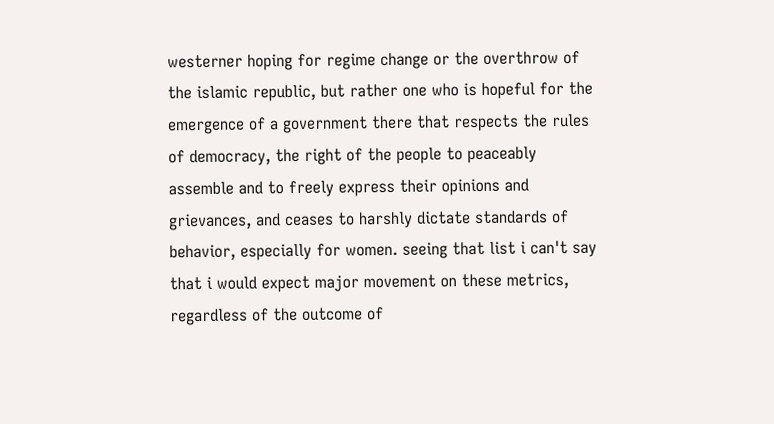westerner hoping for regime change or the overthrow of the islamic republic, but rather one who is hopeful for the emergence of a government there that respects the rules of democracy, the right of the people to peaceably assemble and to freely express their opinions and grievances, and ceases to harshly dictate standards of behavior, especially for women. seeing that list i can't say that i would expect major movement on these metrics, regardless of the outcome of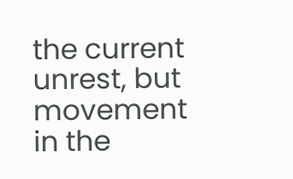the current unrest, but movement in the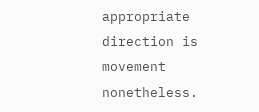appropriate direction is movement nonetheless.